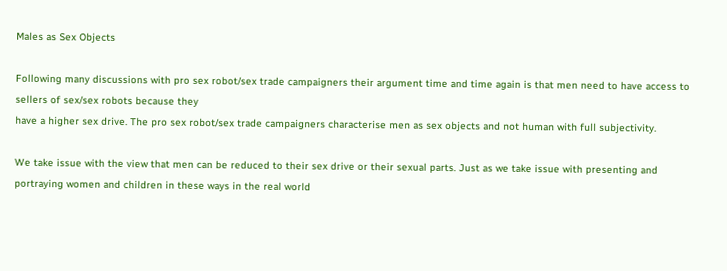Males as Sex Objects

Following many discussions with pro sex robot/sex trade campaigners their argument time and time again is that men need to have access to sellers of sex/sex robots because they
have a higher sex drive. The pro sex robot/sex trade campaigners characterise men as sex objects and not human with full subjectivity.

We take issue with the view that men can be reduced to their sex drive or their sexual parts. Just as we take issue with presenting and portraying women and children in these ways in the real world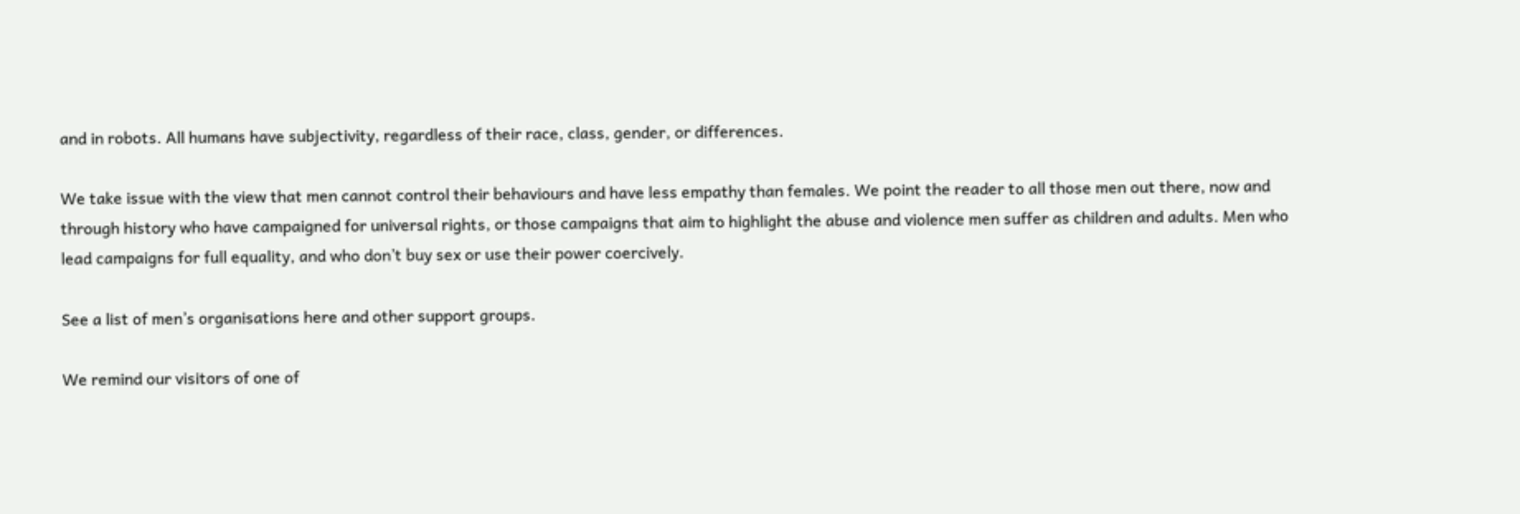and in robots. All humans have subjectivity, regardless of their race, class, gender, or differences.

We take issue with the view that men cannot control their behaviours and have less empathy than females. We point the reader to all those men out there, now and through history who have campaigned for universal rights, or those campaigns that aim to highlight the abuse and violence men suffer as children and adults. Men who lead campaigns for full equality, and who don’t buy sex or use their power coercively.

See a list of men’s organisations here and other support groups.

We remind our visitors of one of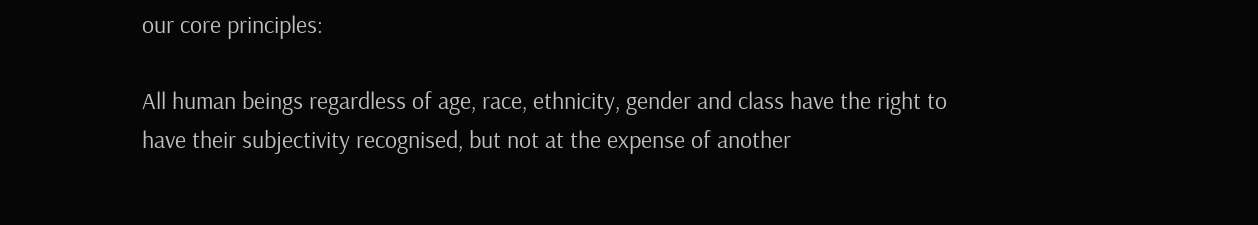our core principles:

All human beings regardless of age, race, ethnicity, gender and class have the right to have their subjectivity recognised, but not at the expense of another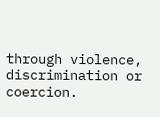through violence, discrimination or coercion.